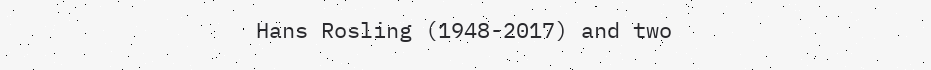Hans Rosling (1948-2017) and two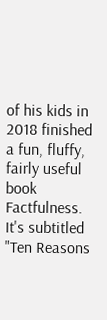of his kids in 2018 finished a fun, fluffy, fairly useful book Factfulness. It's subtitled "Ten Reasons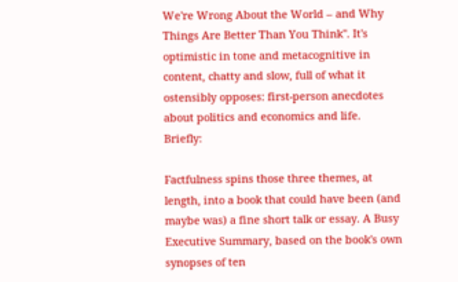We're Wrong About the World – and Why Things Are Better Than You Think". It's optimistic in tone and metacognitive in content, chatty and slow, full of what it ostensibly opposes: first-person anecdotes about politics and economics and life. Briefly:

Factfulness spins those three themes, at length, into a book that could have been (and maybe was) a fine short talk or essay. A Busy Executive Summary, based on the book's own synopses of ten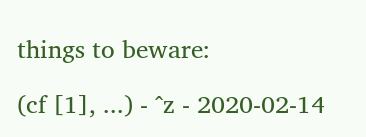things to beware:

(cf [1], ...) - ^z - 2020-02-14